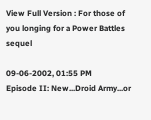View Full Version : For those of you longing for a Power Battles sequel

09-06-2002, 01:55 PM
Episode II: New...Droid Army...or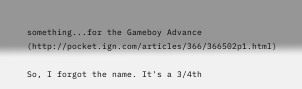something...for the Gameboy Advance (http://pocket.ign.com/articles/366/366502p1.html)

So, I forgot the name. It's a 3/4th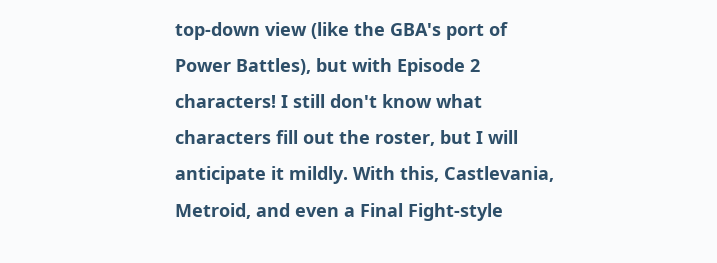top-down view (like the GBA's port of Power Battles), but with Episode 2 characters! I still don't know what characters fill out the roster, but I will anticipate it mildly. With this, Castlevania, Metroid, and even a Final Fight-style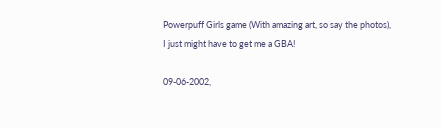Powerpuff Girls game (With amazing art, so say the photos), I just might have to get me a GBA!

09-06-2002,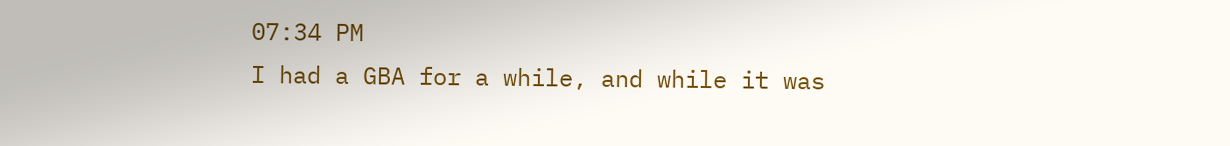07:34 PM
I had a GBA for a while, and while it was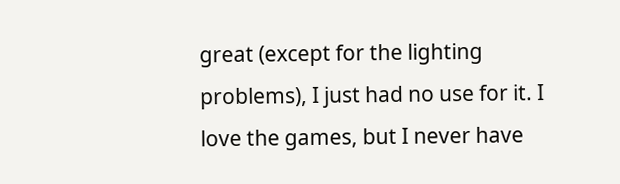great (except for the lighting problems), I just had no use for it. I love the games, but I never have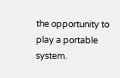the opportunity to play a portable system.